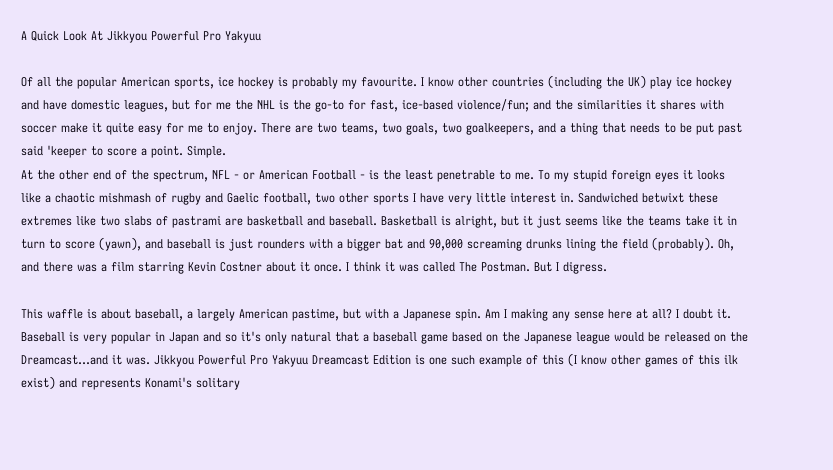A Quick Look At Jikkyou Powerful Pro Yakyuu

Of all the popular American sports, ice hockey is probably my favourite. I know other countries (including the UK) play ice hockey and have domestic leagues, but for me the NHL is the go-to for fast, ice-based violence/fun; and the similarities it shares with soccer make it quite easy for me to enjoy. There are two teams, two goals, two goalkeepers, and a thing that needs to be put past said 'keeper to score a point. Simple.
At the other end of the spectrum, NFL - or American Football - is the least penetrable to me. To my stupid foreign eyes it looks like a chaotic mishmash of rugby and Gaelic football, two other sports I have very little interest in. Sandwiched betwixt these extremes like two slabs of pastrami are basketball and baseball. Basketball is alright, but it just seems like the teams take it in turn to score (yawn), and baseball is just rounders with a bigger bat and 90,000 screaming drunks lining the field (probably). Oh, and there was a film starring Kevin Costner about it once. I think it was called The Postman. But I digress.

This waffle is about baseball, a largely American pastime, but with a Japanese spin. Am I making any sense here at all? I doubt it. Baseball is very popular in Japan and so it's only natural that a baseball game based on the Japanese league would be released on the Dreamcast...and it was. Jikkyou Powerful Pro Yakyuu Dreamcast Edition is one such example of this (I know other games of this ilk exist) and represents Konami's solitary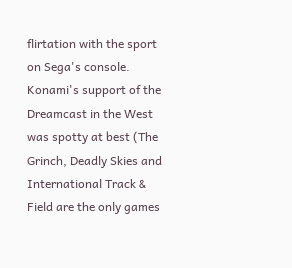flirtation with the sport on Sega's console. Konami's support of the Dreamcast in the West was spotty at best (The Grinch, Deadly Skies and International Track & Field are the only games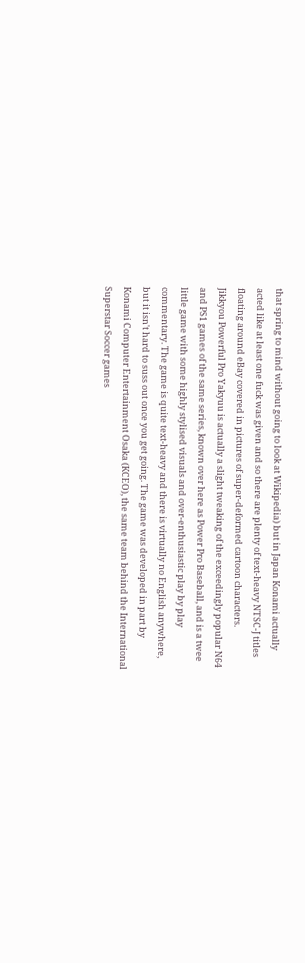that spring to mind without going to look at Wikipedia) but in Japan Konami actually acted like at least one fuck was given and so there are plenty of text-heavy NTSC-J titles floating around eBay covered in pictures of super-deformed cartoon characters.
Jikkyou Powerful Pro Yakyuu is actually a slight tweaking of the exceedingly popular N64 and PS1 games of the same series, known over here as Power Pro Baseball, and is a twee little game with some highly stylised visuals and over-enthusiastic play by play commentary. The game is quite text-heavy and there is virtually no English anywhere, but it isn't hard to suss out once you get going. The game was developed in part by Konami Computer Entertainment Osaka (KCEO), the same team behind the International Superstar Soccer games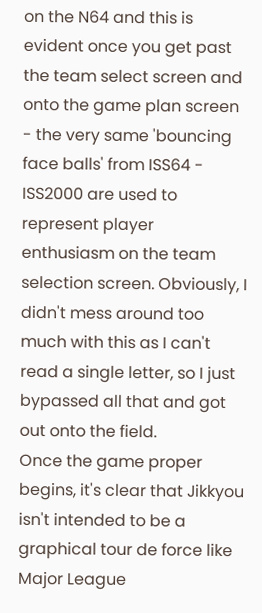on the N64 and this is evident once you get past the team select screen and onto the game plan screen - the very same 'bouncing face balls' from ISS64 - ISS2000 are used to represent player enthusiasm on the team selection screen. Obviously, I didn't mess around too much with this as I can't read a single letter, so I just bypassed all that and got out onto the field.
Once the game proper begins, it's clear that Jikkyou isn't intended to be a graphical tour de force like Major League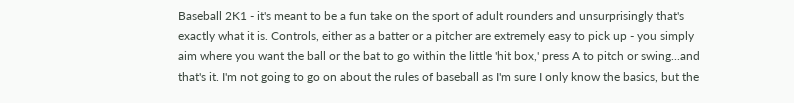Baseball 2K1 - it's meant to be a fun take on the sport of adult rounders and unsurprisingly that's exactly what it is. Controls, either as a batter or a pitcher are extremely easy to pick up - you simply aim where you want the ball or the bat to go within the little 'hit box,' press A to pitch or swing...and that's it. I'm not going to go on about the rules of baseball as I'm sure I only know the basics, but the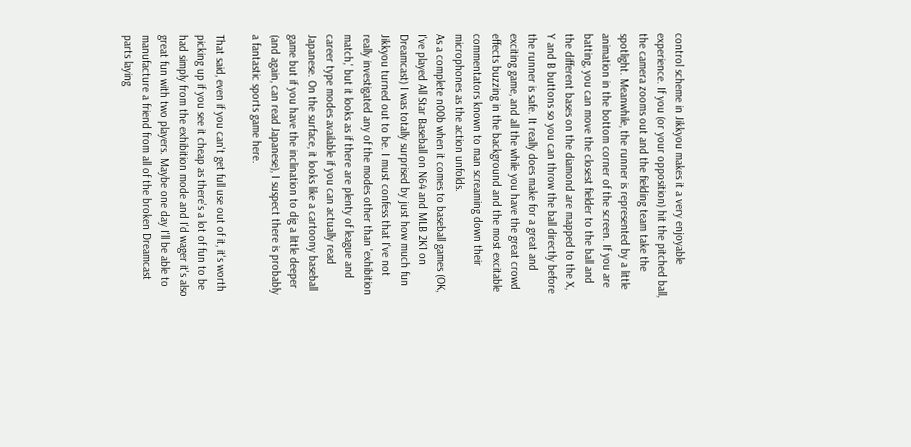control scheme in Jikkyou makes it a very enjoyable experience. If you (or your opposition) hit the pitched ball, the camera zooms out and the fielding team take the spotlight. Meanwhile, the runner is represented by a little animation in the bottom corner of the screen. If you are batting, you can move the closest fielder to the ball and the different bases on the diamond are mapped to the X, Y and B buttons so you can throw the ball directly before the runner is safe. It really does make for a great and exciting game, and all the while you have the great crowd effects buzzing in the background and the most excitable commentators known to man screaming down their microphones as the action unfolds.
As a complete n00b when it comes to baseball games (OK, I've played All Star Baseball on N64 and MLB 2K1 on Dreamcast) I was totally surprised by just how much fun Jikkyou turned out to be. I must confess that I've not really investigated any of the modes other than 'exhibition match,' but it looks as if there are plenty of league and career type modes available if you can actually read Japanese. On the surface, it looks like a cartoony baseball game but if you have the inclination to dig a little deeper (and again, can read Japanese), I suspect there is probably a fantastic sports game here.

That said, even if you can't get full use out of it, it's worth picking up if you see it cheap as there's a lot of fun to be had simply from the exhibition mode and I'd wager it's also great fun with two players. Maybe one day I'll be able to manufacture a friend from all of the broken Dreamcast parts laying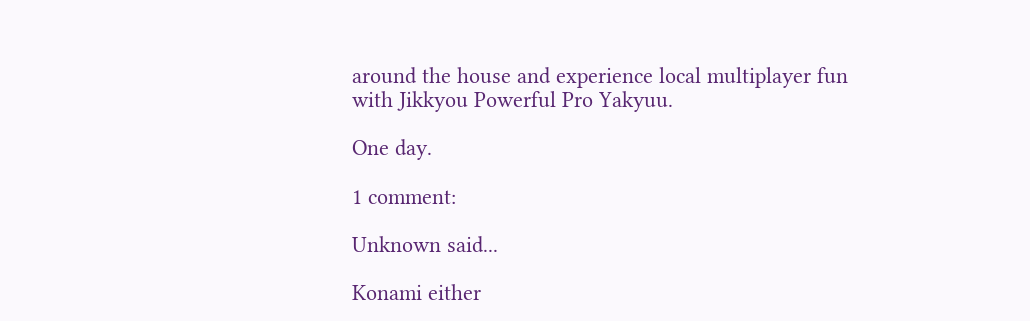around the house and experience local multiplayer fun with Jikkyou Powerful Pro Yakyuu.

One day.

1 comment:

Unknown said...

Konami either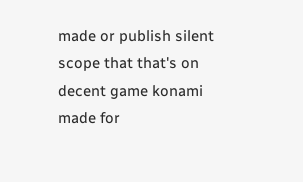made or publish silent scope that that's on decent game konami made for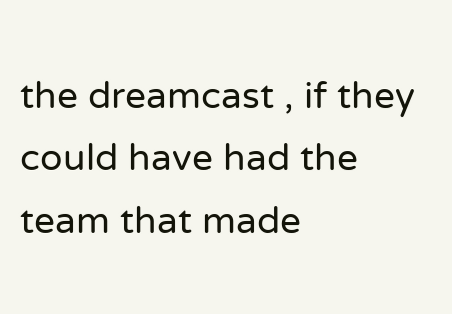the dreamcast , if they could have had the team that made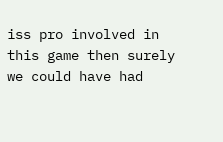iss pro involved in this game then surely we could have had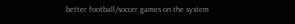better football/soccer games on the system